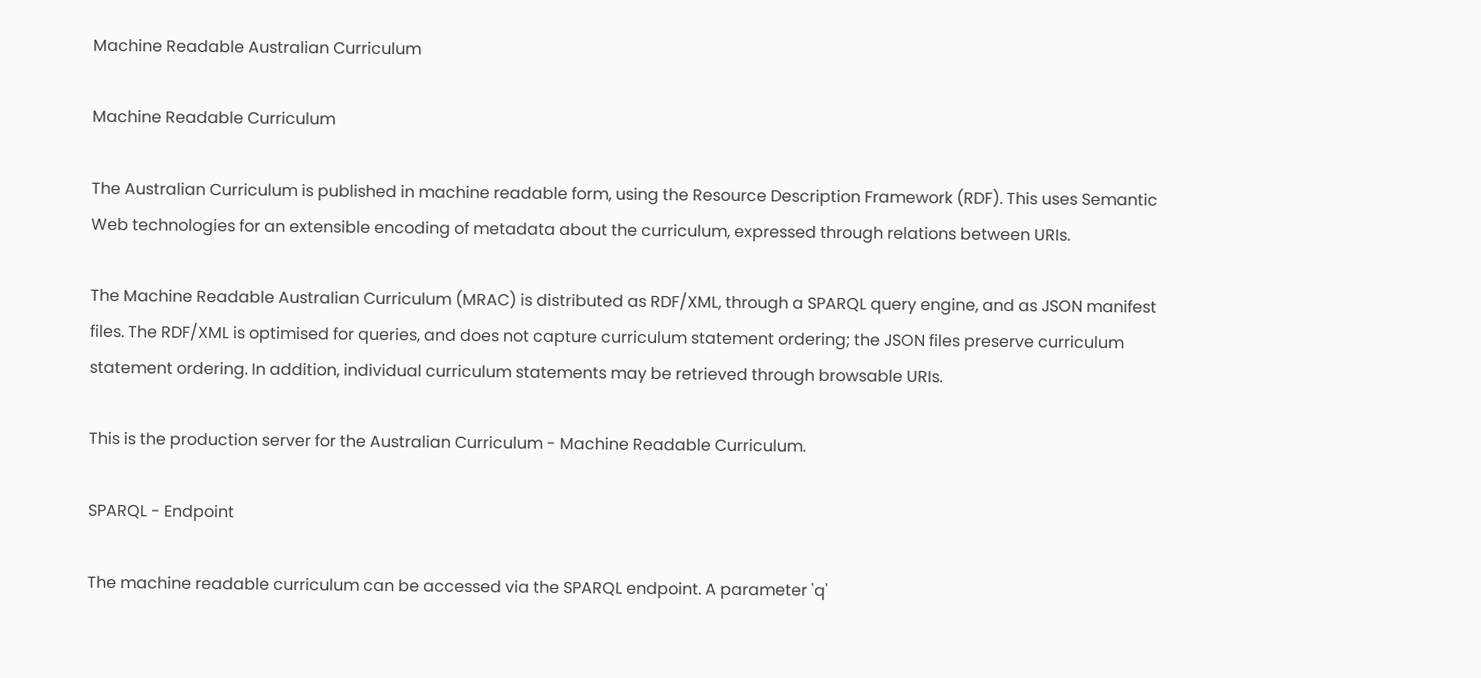Machine Readable Australian Curriculum

Machine Readable Curriculum

The Australian Curriculum is published in machine readable form, using the Resource Description Framework (RDF). This uses Semantic Web technologies for an extensible encoding of metadata about the curriculum, expressed through relations between URIs.

The Machine Readable Australian Curriculum (MRAC) is distributed as RDF/XML, through a SPARQL query engine, and as JSON manifest files. The RDF/XML is optimised for queries, and does not capture curriculum statement ordering; the JSON files preserve curriculum statement ordering. In addition, individual curriculum statements may be retrieved through browsable URIs.

This is the production server for the Australian Curriculum - Machine Readable Curriculum.

SPARQL - Endpoint

The machine readable curriculum can be accessed via the SPARQL endpoint. A parameter 'q'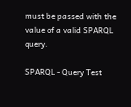must be passed with the value of a valid SPARQL query.

SPARQL - Query Test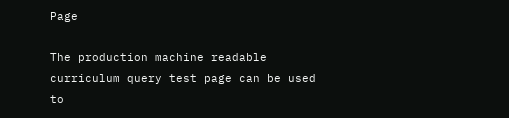Page

The production machine readable curriculum query test page can be used to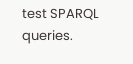test SPARQL queries.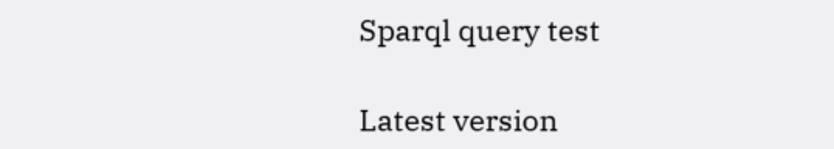Sparql query test

Latest version